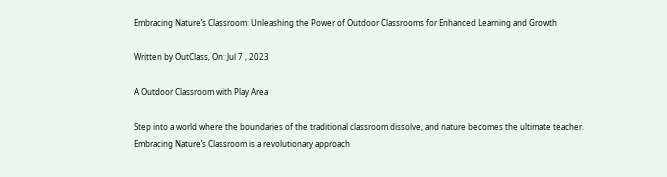Embracing Nature’s Classroom: Unleashing the Power of Outdoor Classrooms for Enhanced Learning and Growth

Written by OutClass, On: Jul 7 , 2023

A Outdoor Classroom with Play Area

Step into a world where the boundaries of the traditional classroom dissolve, and nature becomes the ultimate teacher. Embracing Nature’s Classroom is a revolutionary approach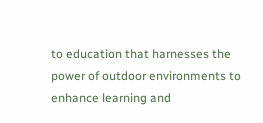to education that harnesses the power of outdoor environments to enhance learning and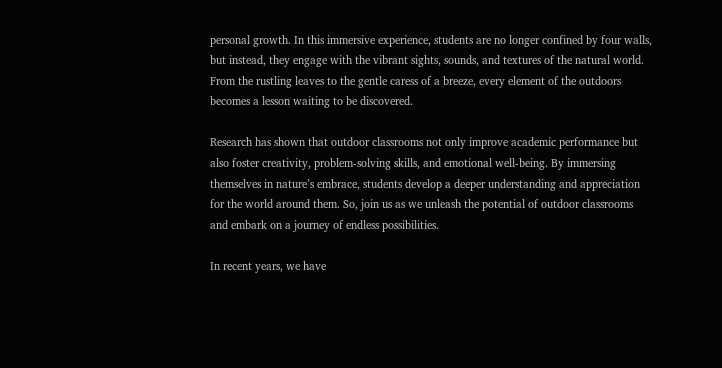personal growth. In this immersive experience, students are no longer confined by four walls, but instead, they engage with the vibrant sights, sounds, and textures of the natural world. From the rustling leaves to the gentle caress of a breeze, every element of the outdoors becomes a lesson waiting to be discovered.

Research has shown that outdoor classrooms not only improve academic performance but also foster creativity, problem-solving skills, and emotional well-being. By immersing themselves in nature’s embrace, students develop a deeper understanding and appreciation for the world around them. So, join us as we unleash the potential of outdoor classrooms and embark on a journey of endless possibilities.

In recent years, we have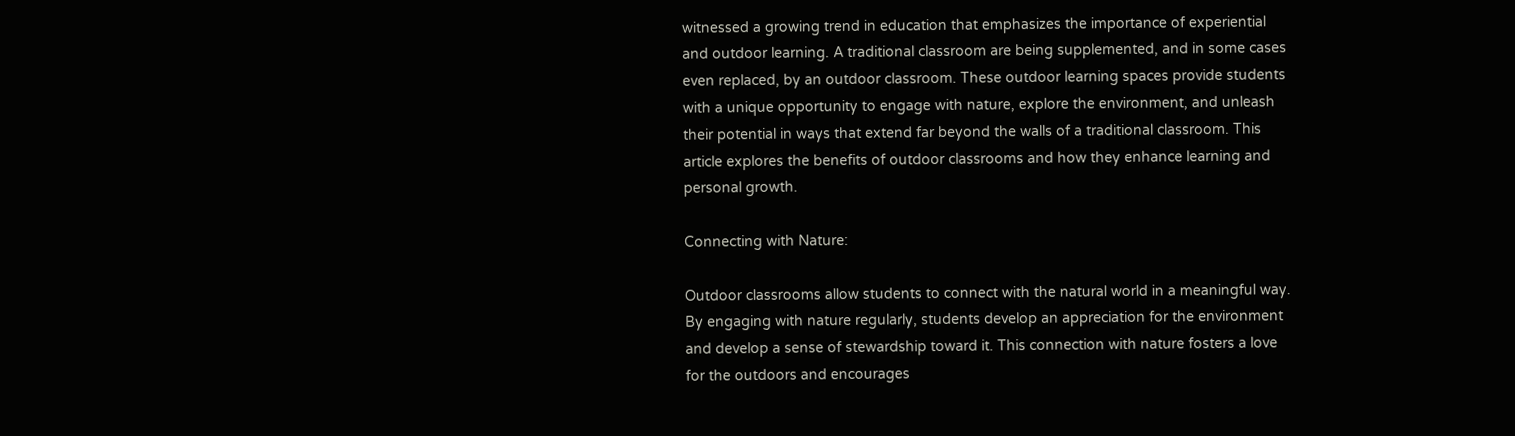witnessed a growing trend in education that emphasizes the importance of experiential and outdoor learning. A traditional classroom are being supplemented, and in some cases even replaced, by an outdoor classroom. These outdoor learning spaces provide students with a unique opportunity to engage with nature, explore the environment, and unleash their potential in ways that extend far beyond the walls of a traditional classroom. This article explores the benefits of outdoor classrooms and how they enhance learning and personal growth.

Connecting with Nature:

Outdoor classrooms allow students to connect with the natural world in a meaningful way. By engaging with nature regularly, students develop an appreciation for the environment and develop a sense of stewardship toward it. This connection with nature fosters a love for the outdoors and encourages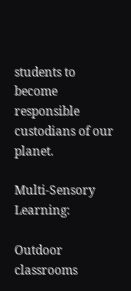students to become responsible custodians of our planet.

Multi-Sensory Learning:

Outdoor classrooms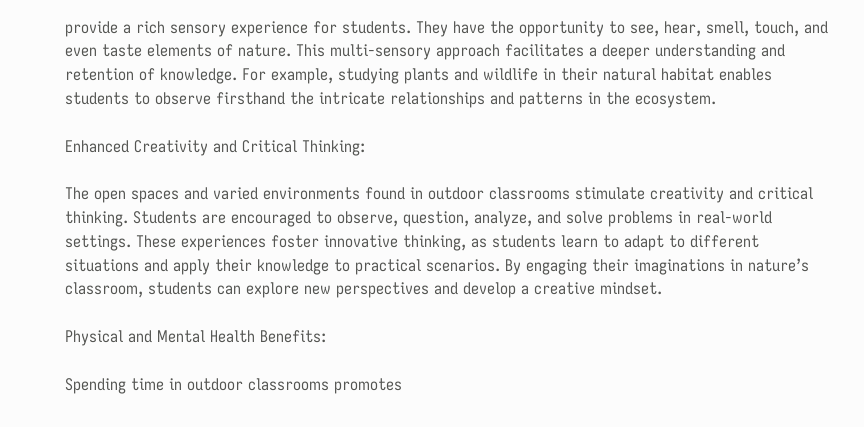provide a rich sensory experience for students. They have the opportunity to see, hear, smell, touch, and even taste elements of nature. This multi-sensory approach facilitates a deeper understanding and retention of knowledge. For example, studying plants and wildlife in their natural habitat enables students to observe firsthand the intricate relationships and patterns in the ecosystem.

Enhanced Creativity and Critical Thinking:

The open spaces and varied environments found in outdoor classrooms stimulate creativity and critical thinking. Students are encouraged to observe, question, analyze, and solve problems in real-world settings. These experiences foster innovative thinking, as students learn to adapt to different situations and apply their knowledge to practical scenarios. By engaging their imaginations in nature’s classroom, students can explore new perspectives and develop a creative mindset.

Physical and Mental Health Benefits:

Spending time in outdoor classrooms promotes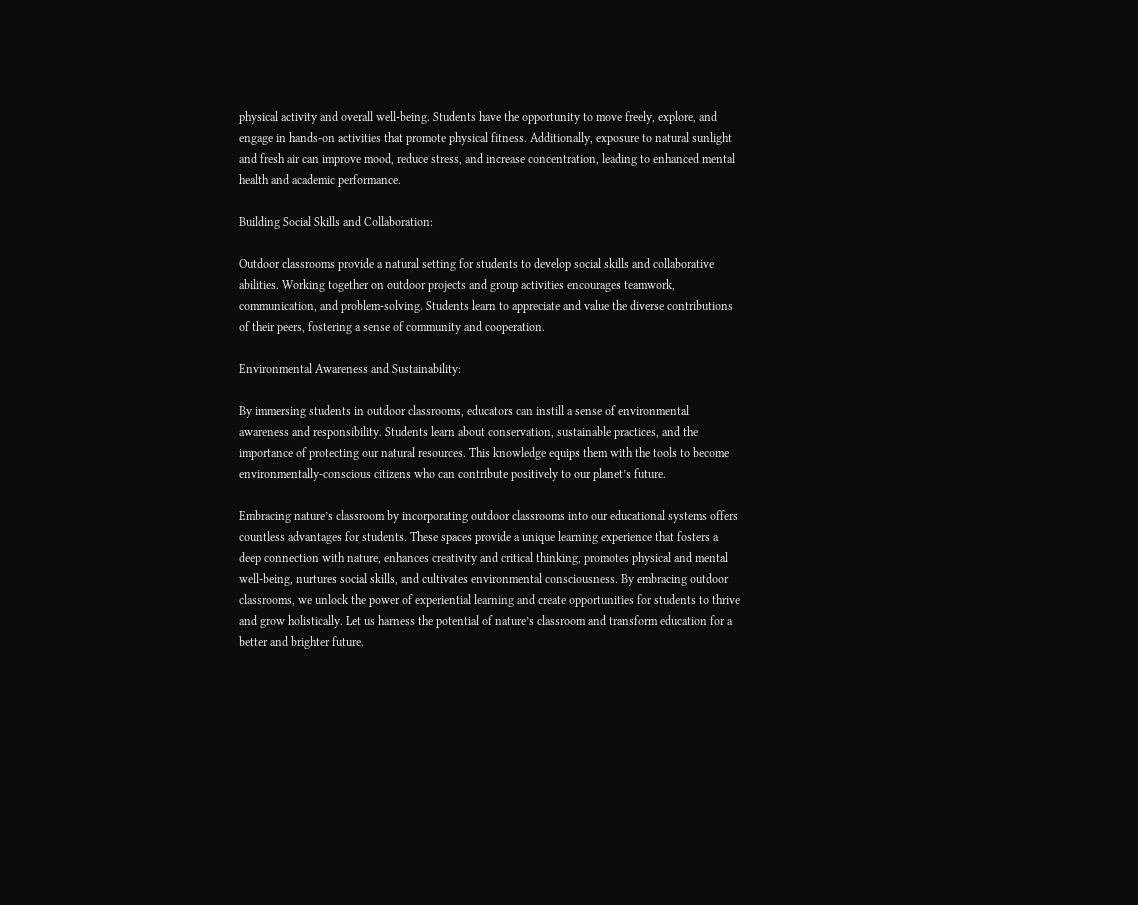physical activity and overall well-being. Students have the opportunity to move freely, explore, and engage in hands-on activities that promote physical fitness. Additionally, exposure to natural sunlight and fresh air can improve mood, reduce stress, and increase concentration, leading to enhanced mental health and academic performance.

Building Social Skills and Collaboration:

Outdoor classrooms provide a natural setting for students to develop social skills and collaborative abilities. Working together on outdoor projects and group activities encourages teamwork, communication, and problem-solving. Students learn to appreciate and value the diverse contributions of their peers, fostering a sense of community and cooperation.

Environmental Awareness and Sustainability:

By immersing students in outdoor classrooms, educators can instill a sense of environmental awareness and responsibility. Students learn about conservation, sustainable practices, and the importance of protecting our natural resources. This knowledge equips them with the tools to become environmentally-conscious citizens who can contribute positively to our planet’s future.

Embracing nature’s classroom by incorporating outdoor classrooms into our educational systems offers countless advantages for students. These spaces provide a unique learning experience that fosters a deep connection with nature, enhances creativity and critical thinking, promotes physical and mental well-being, nurtures social skills, and cultivates environmental consciousness. By embracing outdoor classrooms, we unlock the power of experiential learning and create opportunities for students to thrive and grow holistically. Let us harness the potential of nature’s classroom and transform education for a better and brighter future.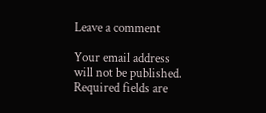Leave a comment

Your email address will not be published. Required fields are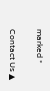marked *

Contact Us ▲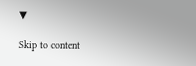▼

Skip to content